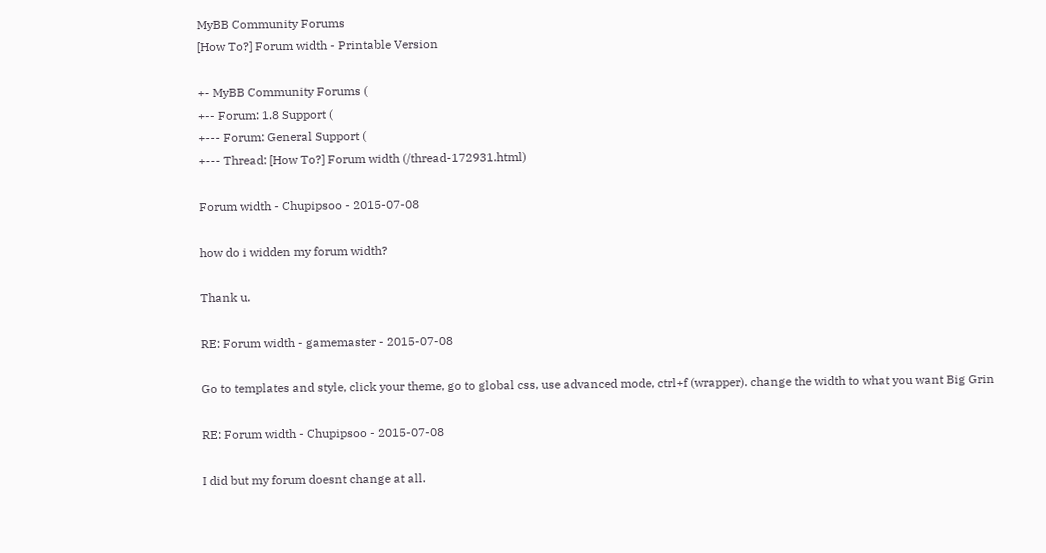MyBB Community Forums
[How To?] Forum width - Printable Version

+- MyBB Community Forums (
+-- Forum: 1.8 Support (
+--- Forum: General Support (
+--- Thread: [How To?] Forum width (/thread-172931.html)

Forum width - Chupipsoo - 2015-07-08

how do i widden my forum width?

Thank u.

RE: Forum width - gamemaster - 2015-07-08

Go to templates and style, click your theme, go to global css, use advanced mode, ctrl+f (wrapper). change the width to what you want Big Grin

RE: Forum width - Chupipsoo - 2015-07-08

I did but my forum doesnt change at all.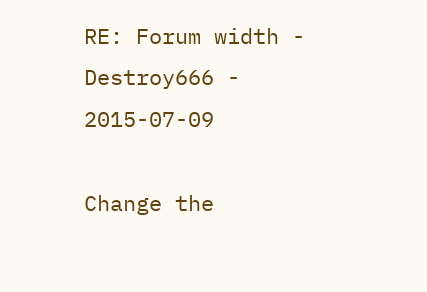RE: Forum width - Destroy666 - 2015-07-09

Change the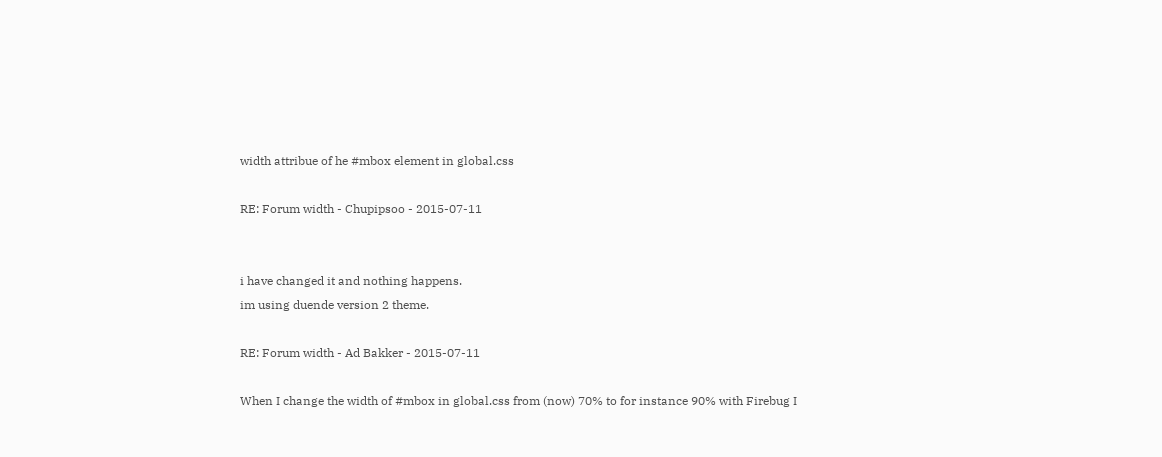width attribue of he #mbox element in global.css

RE: Forum width - Chupipsoo - 2015-07-11


i have changed it and nothing happens.
im using duende version 2 theme.

RE: Forum width - Ad Bakker - 2015-07-11

When I change the width of #mbox in global.css from (now) 70% to for instance 90% with Firebug I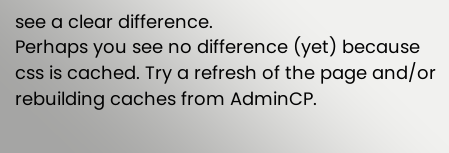see a clear difference.
Perhaps you see no difference (yet) because css is cached. Try a refresh of the page and/or rebuilding caches from AdminCP.